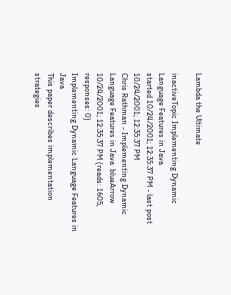Lambda the Ultimate

inactiveTopic Implementing Dynamic Language Features in Java
started 10/24/2001; 12:35:37 PM - last post 10/24/2001; 12:35:37 PM
Chris Rathman - Implementing Dynamic Language Features in Java  blueArrow
10/24/2001; 12:35:37 PM (reads: 1605, responses: 0)
Implementing Dynamic Language Features in Java
This paper describes implementation strategies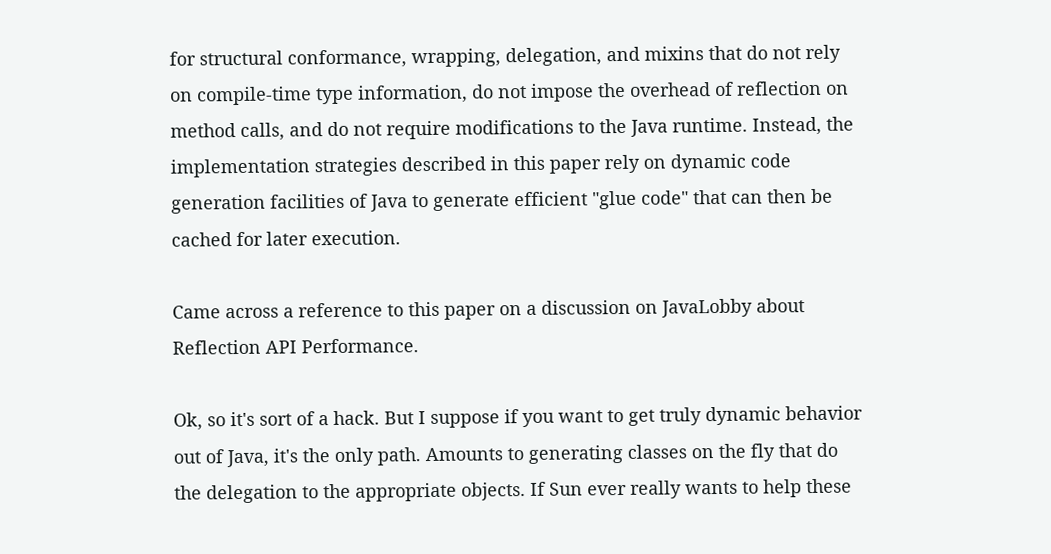for structural conformance, wrapping, delegation, and mixins that do not rely on compile-time type information, do not impose the overhead of reflection on method calls, and do not require modifications to the Java runtime. Instead, the implementation strategies described in this paper rely on dynamic code generation facilities of Java to generate efficient "glue code" that can then be cached for later execution.

Came across a reference to this paper on a discussion on JavaLobby about Reflection API Performance.

Ok, so it's sort of a hack. But I suppose if you want to get truly dynamic behavior out of Java, it's the only path. Amounts to generating classes on the fly that do the delegation to the appropriate objects. If Sun ever really wants to help these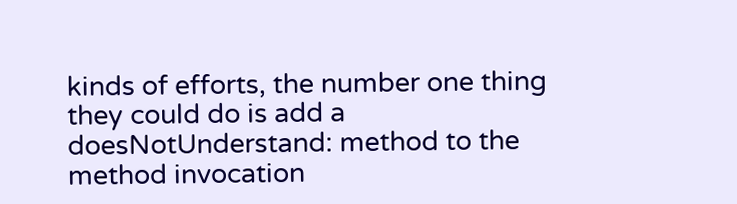kinds of efforts, the number one thing they could do is add a doesNotUnderstand: method to the method invocation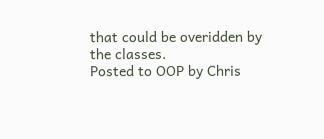that could be overidden by the classes.
Posted to OOP by Chris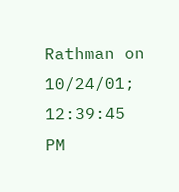Rathman on 10/24/01; 12:39:45 PM